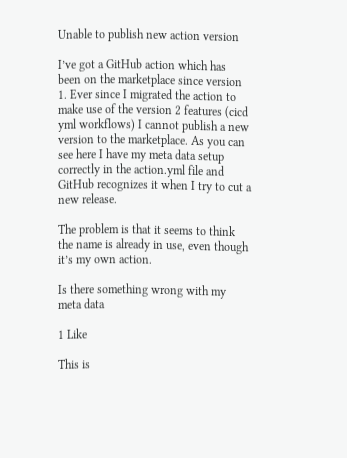Unable to publish new action version

I’ve got a GitHub action which has been on the marketplace since version 1. Ever since I migrated the action to make use of the version 2 features (cicd yml workflows) I cannot publish a new version to the marketplace. As you can see here I have my meta data setup correctly in the action.yml file and GitHub recognizes it when I try to cut a new release.

The problem is that it seems to think the name is already in use, even though it’s my own action.

Is there something wrong with my meta data

1 Like

This is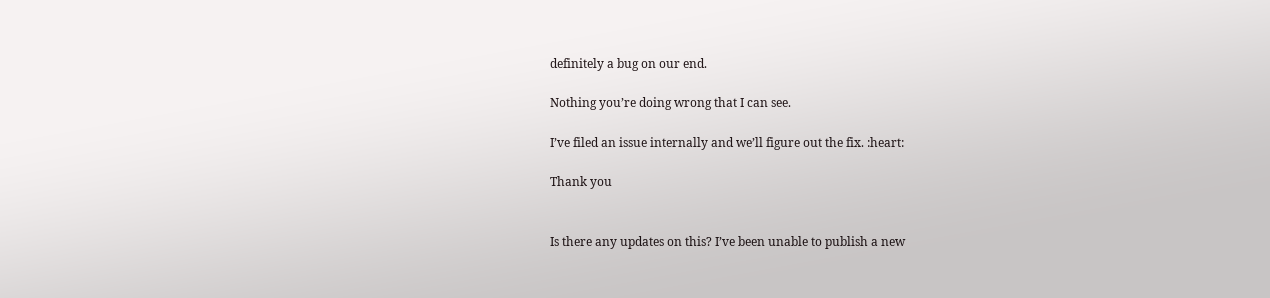definitely a bug on our end.

Nothing you’re doing wrong that I can see.

I’ve filed an issue internally and we’ll figure out the fix. :heart:

Thank you


Is there any updates on this? I’ve been unable to publish a new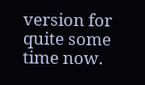version for quite some time now.